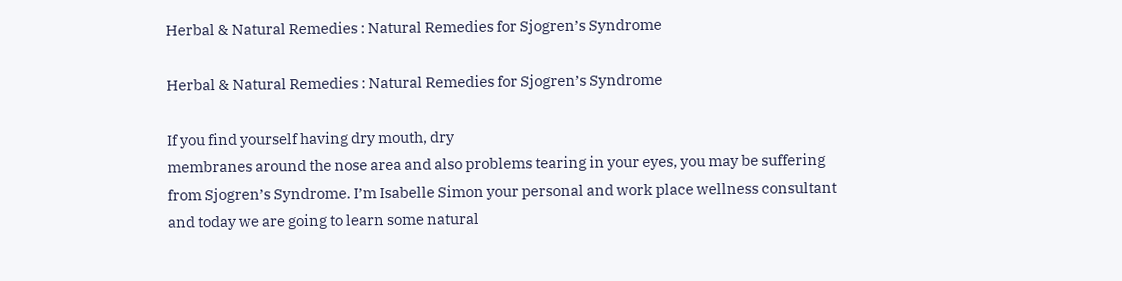Herbal & Natural Remedies : Natural Remedies for Sjogren’s Syndrome

Herbal & Natural Remedies : Natural Remedies for Sjogren’s Syndrome

If you find yourself having dry mouth, dry
membranes around the nose area and also problems tearing in your eyes, you may be suffering
from Sjogren’s Syndrome. I’m Isabelle Simon your personal and work place wellness consultant
and today we are going to learn some natural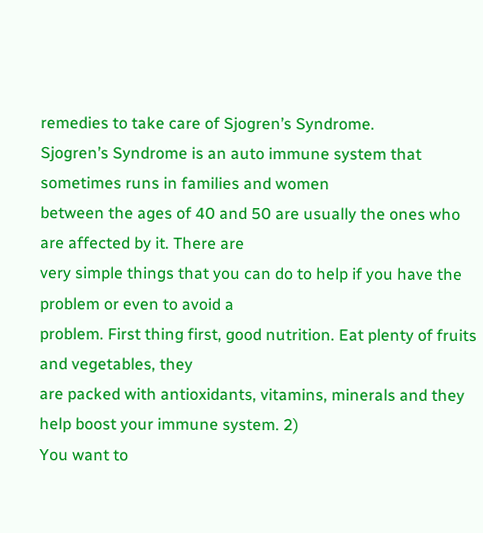remedies to take care of Sjogren’s Syndrome.
Sjogren’s Syndrome is an auto immune system that sometimes runs in families and women
between the ages of 40 and 50 are usually the ones who are affected by it. There are
very simple things that you can do to help if you have the problem or even to avoid a
problem. First thing first, good nutrition. Eat plenty of fruits and vegetables, they
are packed with antioxidants, vitamins, minerals and they help boost your immune system. 2)
You want to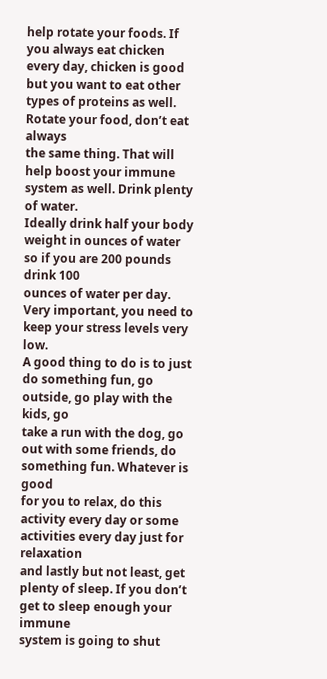help rotate your foods. If you always eat chicken every day, chicken is good
but you want to eat other types of proteins as well. Rotate your food, don’t eat always
the same thing. That will help boost your immune system as well. Drink plenty of water.
Ideally drink half your body weight in ounces of water so if you are 200 pounds drink 100
ounces of water per day. Very important, you need to keep your stress levels very low.
A good thing to do is to just do something fun, go outside, go play with the kids, go
take a run with the dog, go out with some friends, do something fun. Whatever is good
for you to relax, do this activity every day or some activities every day just for relaxation
and lastly but not least, get plenty of sleep. If you don’t get to sleep enough your immune
system is going to shut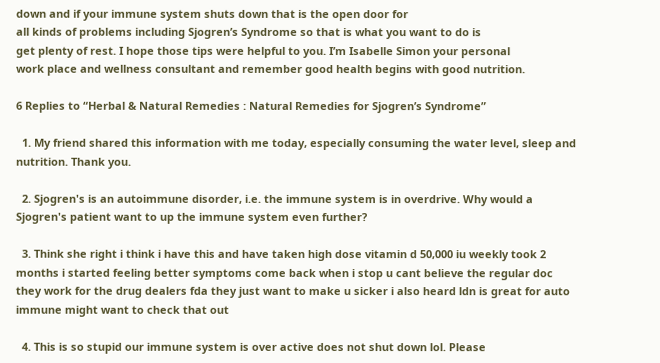down and if your immune system shuts down that is the open door for
all kinds of problems including Sjogren’s Syndrome so that is what you want to do is
get plenty of rest. I hope those tips were helpful to you. I’m Isabelle Simon your personal
work place and wellness consultant and remember good health begins with good nutrition.

6 Replies to “Herbal & Natural Remedies : Natural Remedies for Sjogren’s Syndrome”

  1. My friend shared this information with me today, especially consuming the water level, sleep and nutrition. Thank you.

  2. Sjogren's is an autoimmune disorder, i.e. the immune system is in overdrive. Why would a Sjogren's patient want to up the immune system even further?

  3. Think she right i think i have this and have taken high dose vitamin d 50,000 iu weekly took 2 months i started feeling better symptoms come back when i stop u cant believe the regular doc they work for the drug dealers fda they just want to make u sicker i also heard ldn is great for auto immune might want to check that out

  4. This is so stupid our immune system is over active does not shut down lol. Please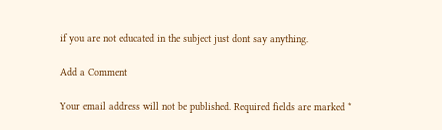if you are not educated in the subject just dont say anything.

Add a Comment

Your email address will not be published. Required fields are marked *